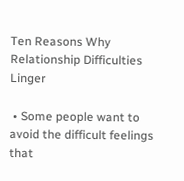Ten Reasons Why Relationship Difficulties Linger

 • Some people want to avoid the difficult feelings that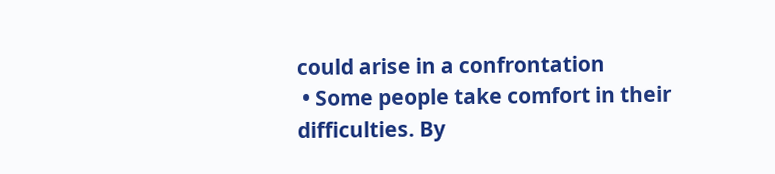could arise in a confrontation
 • Some people take comfort in their difficulties. By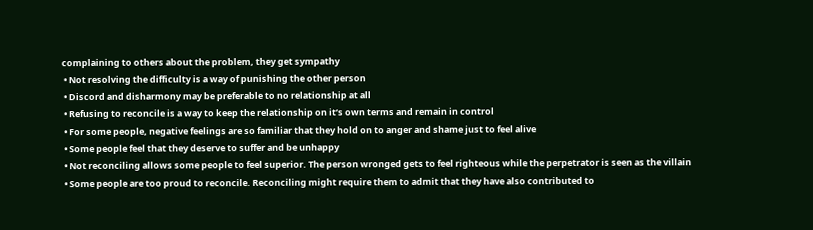complaining to others about the problem, they get sympathy
 • Not resolving the difficulty is a way of punishing the other person
 • Discord and disharmony may be preferable to no relationship at all
 • Refusing to reconcile is a way to keep the relationship on it’s own terms and remain in control
 • For some people, negative feelings are so familiar that they hold on to anger and shame just to feel alive
 • Some people feel that they deserve to suffer and be unhappy
 • Not reconciling allows some people to feel superior. The person wronged gets to feel righteous while the perpetrator is seen as the villain
 • Some people are too proud to reconcile. Reconciling might require them to admit that they have also contributed to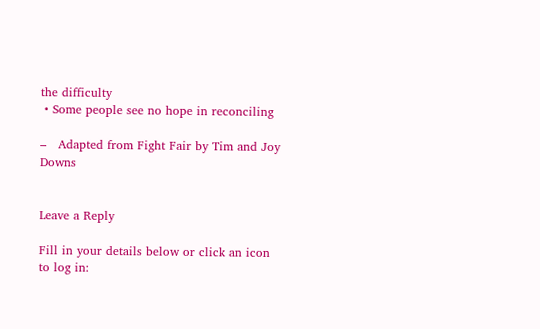the difficulty
 • Some people see no hope in reconciling

–   Adapted from Fight Fair by Tim and Joy Downs


Leave a Reply

Fill in your details below or click an icon to log in: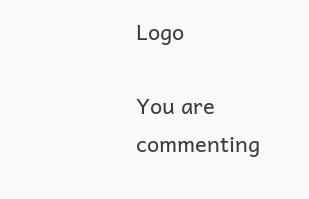Logo

You are commenting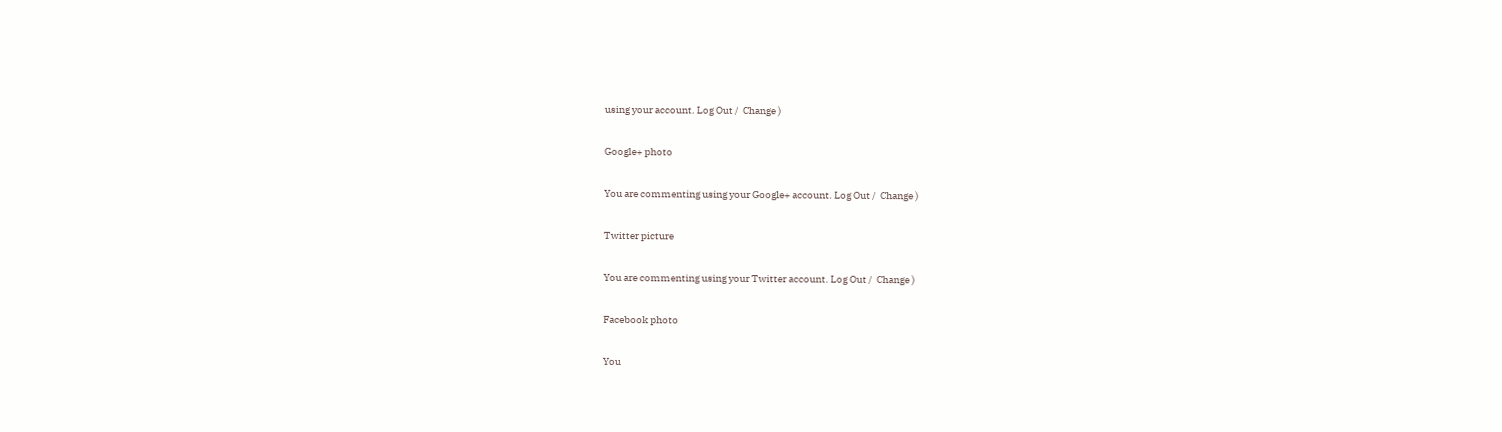using your account. Log Out /  Change )

Google+ photo

You are commenting using your Google+ account. Log Out /  Change )

Twitter picture

You are commenting using your Twitter account. Log Out /  Change )

Facebook photo

You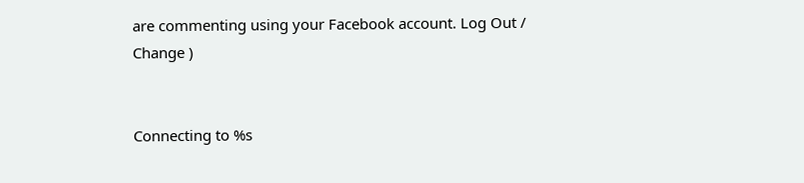are commenting using your Facebook account. Log Out /  Change )


Connecting to %s